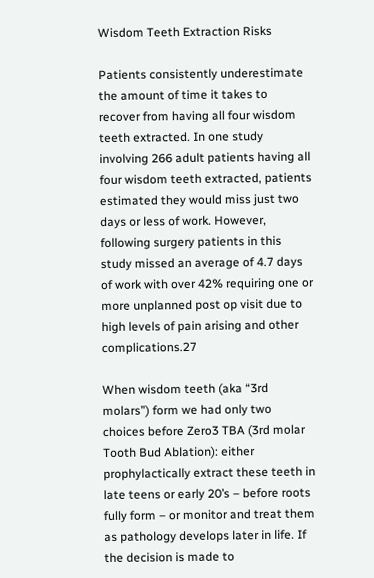Wisdom Teeth Extraction Risks

Patients consistently underestimate the amount of time it takes to recover from having all four wisdom teeth extracted. In one study involving 266 adult patients having all four wisdom teeth extracted, patients estimated they would miss just two days or less of work. However, following surgery patients in this study missed an average of 4.7 days of work with over 42% requiring one or more unplanned post op visit due to high levels of pain arising and other complications.27

When wisdom teeth (aka “3rd molars”) form we had only two choices before Zero3 TBA (3rd molar Tooth Bud Ablation): either prophylactically extract these teeth in late teens or early 20’s – before roots fully form – or monitor and treat them as pathology develops later in life. If the decision is made to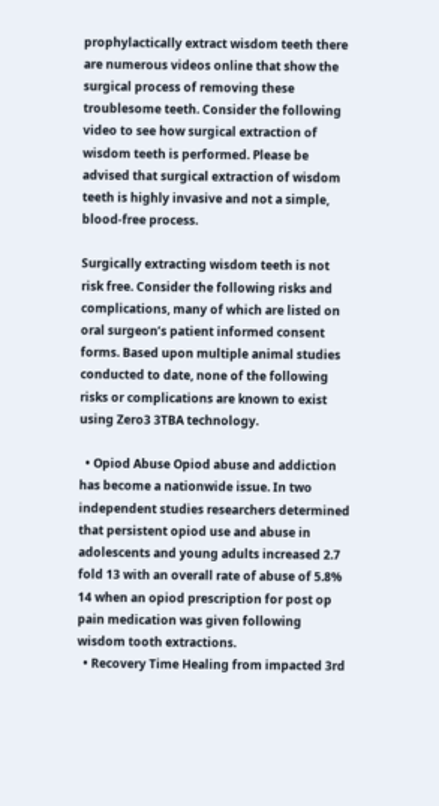prophylactically extract wisdom teeth there are numerous videos online that show the surgical process of removing these troublesome teeth. Consider the following video to see how surgical extraction of wisdom teeth is performed. Please be advised that surgical extraction of wisdom teeth is highly invasive and not a simple, blood-free process.

Surgically extracting wisdom teeth is not risk free. Consider the following risks and complications, many of which are listed on oral surgeon’s patient informed consent forms. Based upon multiple animal studies conducted to date, none of the following risks or complications are known to exist using Zero3 3TBA technology.

  • Opiod Abuse Opiod abuse and addiction has become a nationwide issue. In two independent studies researchers determined that persistent opiod use and abuse in adolescents and young adults increased 2.7 fold 13 with an overall rate of abuse of 5.8% 14 when an opiod prescription for post op pain medication was given following wisdom tooth extractions.
  • Recovery Time Healing from impacted 3rd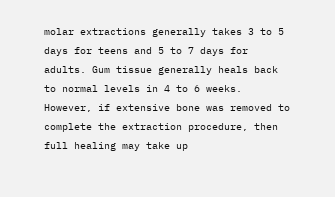molar extractions generally takes 3 to 5 days for teens and 5 to 7 days for adults. Gum tissue generally heals back to normal levels in 4 to 6 weeks. However, if extensive bone was removed to complete the extraction procedure, then full healing may take up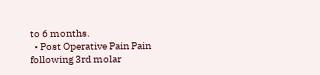to 6 months.
  • Post Operative Pain Pain following 3rd molar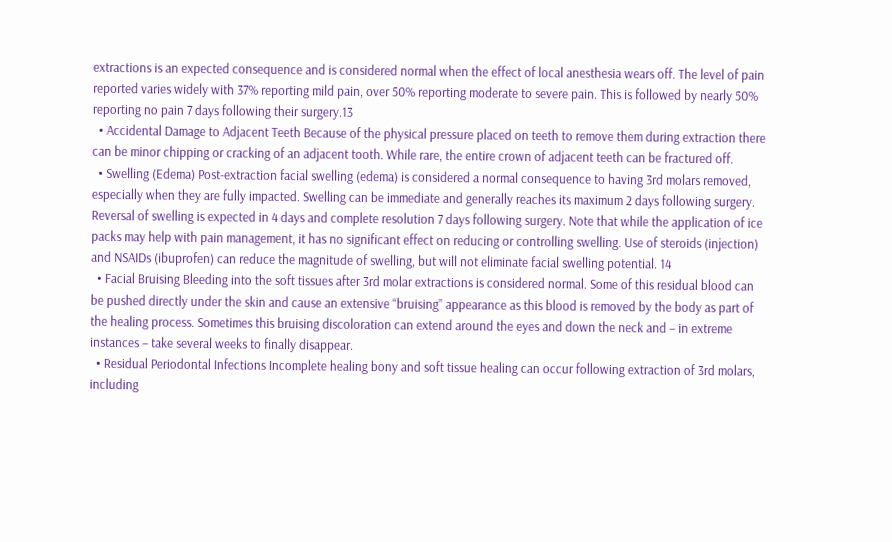extractions is an expected consequence and is considered normal when the effect of local anesthesia wears off. The level of pain reported varies widely with 37% reporting mild pain, over 50% reporting moderate to severe pain. This is followed by nearly 50% reporting no pain 7 days following their surgery.13
  • Accidental Damage to Adjacent Teeth Because of the physical pressure placed on teeth to remove them during extraction there can be minor chipping or cracking of an adjacent tooth. While rare, the entire crown of adjacent teeth can be fractured off.
  • Swelling (Edema) Post-extraction facial swelling (edema) is considered a normal consequence to having 3rd molars removed, especially when they are fully impacted. Swelling can be immediate and generally reaches its maximum 2 days following surgery. Reversal of swelling is expected in 4 days and complete resolution 7 days following surgery. Note that while the application of ice packs may help with pain management, it has no significant effect on reducing or controlling swelling. Use of steroids (injection) and NSAIDs (ibuprofen) can reduce the magnitude of swelling, but will not eliminate facial swelling potential. 14
  • Facial Bruising Bleeding into the soft tissues after 3rd molar extractions is considered normal. Some of this residual blood can be pushed directly under the skin and cause an extensive “bruising” appearance as this blood is removed by the body as part of the healing process. Sometimes this bruising discoloration can extend around the eyes and down the neck and – in extreme instances – take several weeks to finally disappear.
  • Residual Periodontal Infections Incomplete healing bony and soft tissue healing can occur following extraction of 3rd molars, including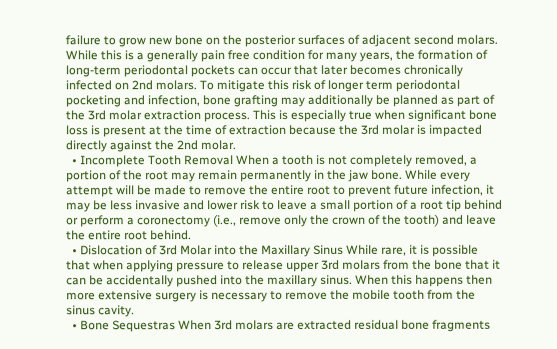failure to grow new bone on the posterior surfaces of adjacent second molars. While this is a generally pain free condition for many years, the formation of long-term periodontal pockets can occur that later becomes chronically infected on 2nd molars. To mitigate this risk of longer term periodontal pocketing and infection, bone grafting may additionally be planned as part of the 3rd molar extraction process. This is especially true when significant bone loss is present at the time of extraction because the 3rd molar is impacted directly against the 2nd molar.
  • Incomplete Tooth Removal When a tooth is not completely removed, a portion of the root may remain permanently in the jaw bone. While every attempt will be made to remove the entire root to prevent future infection, it may be less invasive and lower risk to leave a small portion of a root tip behind or perform a coronectomy (i.e., remove only the crown of the tooth) and leave the entire root behind.
  • Dislocation of 3rd Molar into the Maxillary Sinus While rare, it is possible that when applying pressure to release upper 3rd molars from the bone that it can be accidentally pushed into the maxillary sinus. When this happens then more extensive surgery is necessary to remove the mobile tooth from the sinus cavity.
  • Bone Sequestras When 3rd molars are extracted residual bone fragments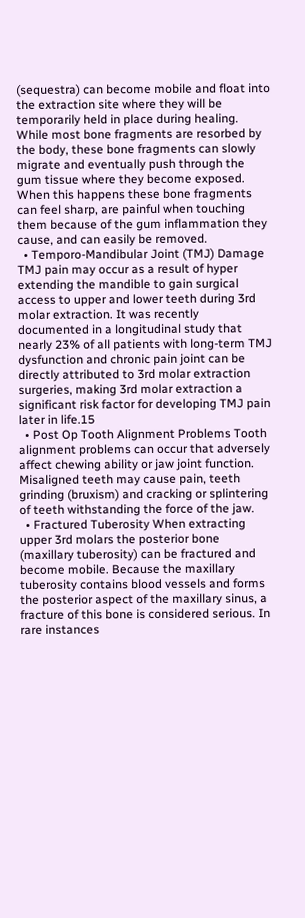(sequestra) can become mobile and float into the extraction site where they will be temporarily held in place during healing. While most bone fragments are resorbed by the body, these bone fragments can slowly migrate and eventually push through the gum tissue where they become exposed. When this happens these bone fragments can feel sharp, are painful when touching them because of the gum inflammation they cause, and can easily be removed.
  • Temporo-Mandibular Joint (TMJ) Damage TMJ pain may occur as a result of hyper extending the mandible to gain surgical access to upper and lower teeth during 3rd molar extraction. It was recently documented in a longitudinal study that nearly 23% of all patients with long-term TMJ dysfunction and chronic pain joint can be directly attributed to 3rd molar extraction surgeries, making 3rd molar extraction a significant risk factor for developing TMJ pain later in life.15
  • Post Op Tooth Alignment Problems Tooth alignment problems can occur that adversely affect chewing ability or jaw joint function. Misaligned teeth may cause pain, teeth grinding (bruxism) and cracking or splintering of teeth withstanding the force of the jaw.
  • Fractured Tuberosity When extracting upper 3rd molars the posterior bone (maxillary tuberosity) can be fractured and become mobile. Because the maxillary tuberosity contains blood vessels and forms the posterior aspect of the maxillary sinus, a fracture of this bone is considered serious. In rare instances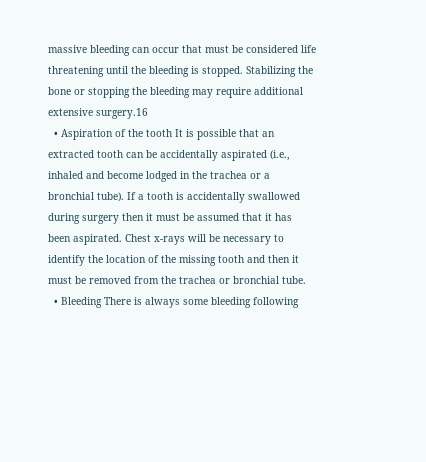massive bleeding can occur that must be considered life threatening until the bleeding is stopped. Stabilizing the bone or stopping the bleeding may require additional extensive surgery.16
  • Aspiration of the tooth It is possible that an extracted tooth can be accidentally aspirated (i.e., inhaled and become lodged in the trachea or a bronchial tube). If a tooth is accidentally swallowed during surgery then it must be assumed that it has been aspirated. Chest x-rays will be necessary to identify the location of the missing tooth and then it must be removed from the trachea or bronchial tube.
  • Bleeding There is always some bleeding following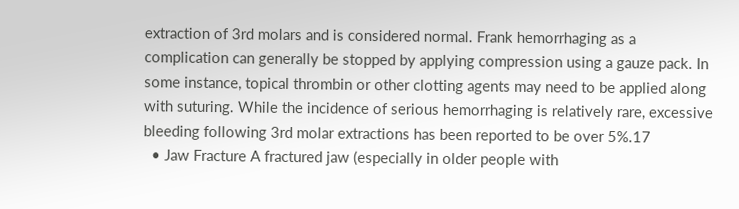extraction of 3rd molars and is considered normal. Frank hemorrhaging as a complication can generally be stopped by applying compression using a gauze pack. In some instance, topical thrombin or other clotting agents may need to be applied along with suturing. While the incidence of serious hemorrhaging is relatively rare, excessive bleeding following 3rd molar extractions has been reported to be over 5%.17
  • Jaw Fracture A fractured jaw (especially in older people with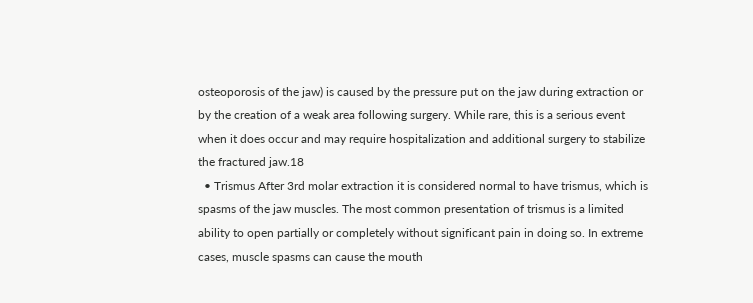osteoporosis of the jaw) is caused by the pressure put on the jaw during extraction or by the creation of a weak area following surgery. While rare, this is a serious event when it does occur and may require hospitalization and additional surgery to stabilize the fractured jaw.18
  • Trismus After 3rd molar extraction it is considered normal to have trismus, which is spasms of the jaw muscles. The most common presentation of trismus is a limited ability to open partially or completely without significant pain in doing so. In extreme cases, muscle spasms can cause the mouth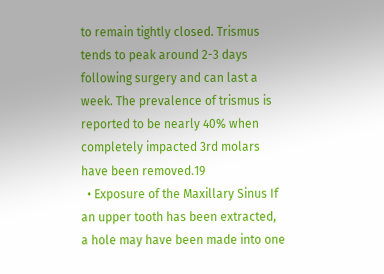to remain tightly closed. Trismus tends to peak around 2-3 days following surgery and can last a week. The prevalence of trismus is reported to be nearly 40% when completely impacted 3rd molars have been removed.19
  • Exposure of the Maxillary Sinus If an upper tooth has been extracted, a hole may have been made into one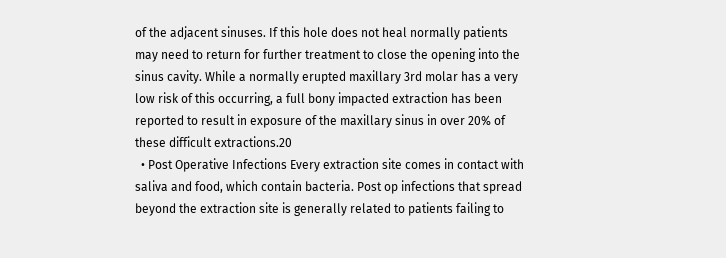of the adjacent sinuses. If this hole does not heal normally patients may need to return for further treatment to close the opening into the sinus cavity. While a normally erupted maxillary 3rd molar has a very low risk of this occurring, a full bony impacted extraction has been reported to result in exposure of the maxillary sinus in over 20% of these difficult extractions.20
  • Post Operative Infections Every extraction site comes in contact with saliva and food, which contain bacteria. Post op infections that spread beyond the extraction site is generally related to patients failing to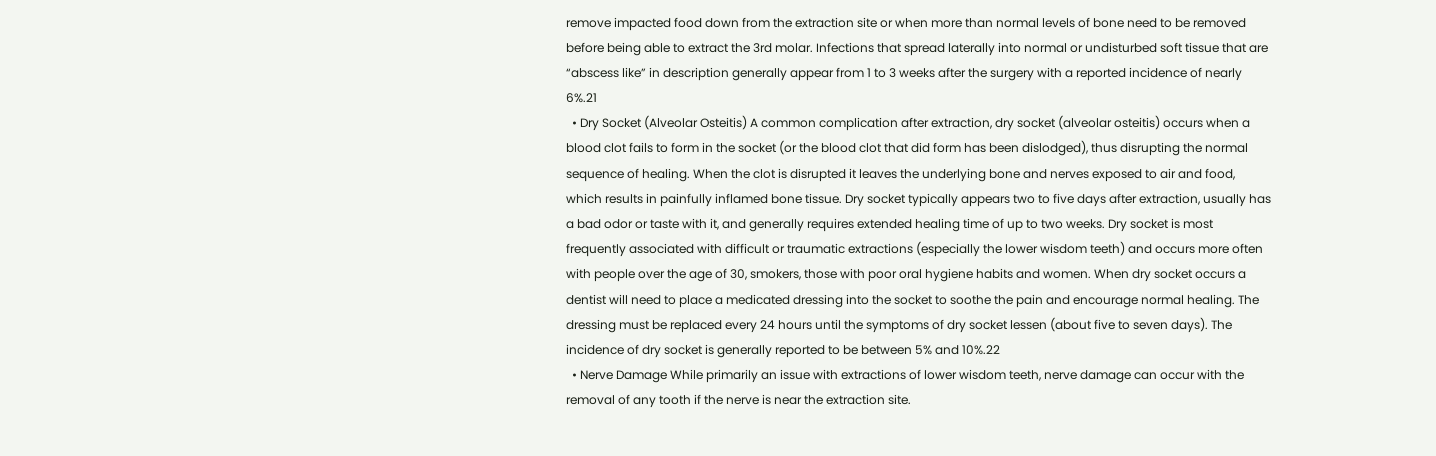remove impacted food down from the extraction site or when more than normal levels of bone need to be removed before being able to extract the 3rd molar. Infections that spread laterally into normal or undisturbed soft tissue that are “abscess like” in description generally appear from 1 to 3 weeks after the surgery with a reported incidence of nearly 6%.21
  • Dry Socket (Alveolar Osteitis) A common complication after extraction, dry socket (alveolar osteitis) occurs when a blood clot fails to form in the socket (or the blood clot that did form has been dislodged), thus disrupting the normal sequence of healing. When the clot is disrupted it leaves the underlying bone and nerves exposed to air and food, which results in painfully inflamed bone tissue. Dry socket typically appears two to five days after extraction, usually has a bad odor or taste with it, and generally requires extended healing time of up to two weeks. Dry socket is most frequently associated with difficult or traumatic extractions (especially the lower wisdom teeth) and occurs more often with people over the age of 30, smokers, those with poor oral hygiene habits and women. When dry socket occurs a dentist will need to place a medicated dressing into the socket to soothe the pain and encourage normal healing. The dressing must be replaced every 24 hours until the symptoms of dry socket lessen (about five to seven days). The incidence of dry socket is generally reported to be between 5% and 10%.22
  • Nerve Damage While primarily an issue with extractions of lower wisdom teeth, nerve damage can occur with the removal of any tooth if the nerve is near the extraction site.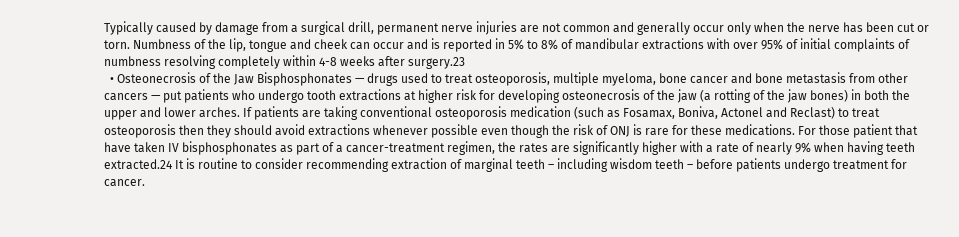Typically caused by damage from a surgical drill, permanent nerve injuries are not common and generally occur only when the nerve has been cut or torn. Numbness of the lip, tongue and cheek can occur and is reported in 5% to 8% of mandibular extractions with over 95% of initial complaints of numbness resolving completely within 4-8 weeks after surgery.23
  • Osteonecrosis of the Jaw Bisphosphonates — drugs used to treat osteoporosis, multiple myeloma, bone cancer and bone metastasis from other cancers — put patients who undergo tooth extractions at higher risk for developing osteonecrosis of the jaw (a rotting of the jaw bones) in both the upper and lower arches. If patients are taking conventional osteoporosis medication (such as Fosamax, Boniva, Actonel and Reclast) to treat osteoporosis then they should avoid extractions whenever possible even though the risk of ONJ is rare for these medications. For those patient that have taken IV bisphosphonates as part of a cancer-treatment regimen, the rates are significantly higher with a rate of nearly 9% when having teeth extracted.24 It is routine to consider recommending extraction of marginal teeth – including wisdom teeth – before patients undergo treatment for cancer.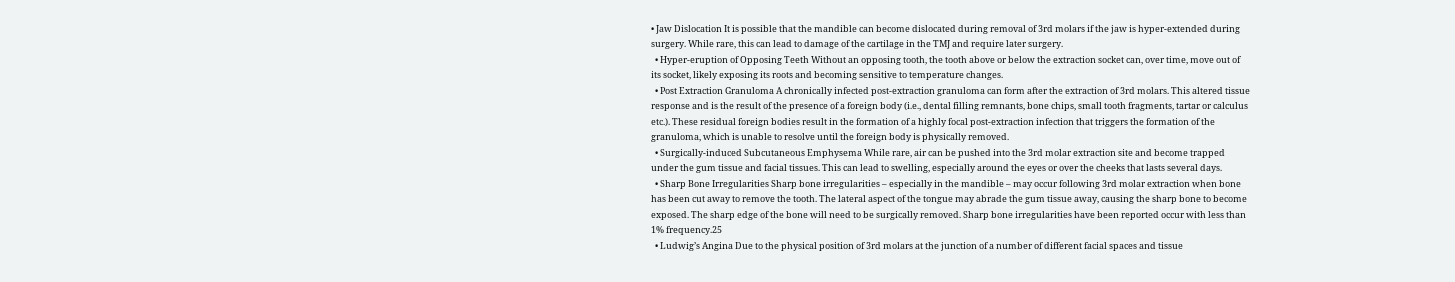• Jaw Dislocation It is possible that the mandible can become dislocated during removal of 3rd molars if the jaw is hyper-extended during surgery. While rare, this can lead to damage of the cartilage in the TMJ and require later surgery.
  • Hyper-eruption of Opposing Teeth Without an opposing tooth, the tooth above or below the extraction socket can, over time, move out of its socket, likely exposing its roots and becoming sensitive to temperature changes.
  • Post Extraction Granuloma A chronically infected post-extraction granuloma can form after the extraction of 3rd molars. This altered tissue response and is the result of the presence of a foreign body (i.e., dental filling remnants, bone chips, small tooth fragments, tartar or calculus etc.). These residual foreign bodies result in the formation of a highly focal post-extraction infection that triggers the formation of the granuloma, which is unable to resolve until the foreign body is physically removed.
  • Surgically-induced Subcutaneous Emphysema While rare, air can be pushed into the 3rd molar extraction site and become trapped under the gum tissue and facial tissues. This can lead to swelling, especially around the eyes or over the cheeks that lasts several days.
  • Sharp Bone Irregularities Sharp bone irregularities – especially in the mandible – may occur following 3rd molar extraction when bone has been cut away to remove the tooth. The lateral aspect of the tongue may abrade the gum tissue away, causing the sharp bone to become exposed. The sharp edge of the bone will need to be surgically removed. Sharp bone irregularities have been reported occur with less than 1% frequency.25
  • Ludwig’s Angina Due to the physical position of 3rd molars at the junction of a number of different facial spaces and tissue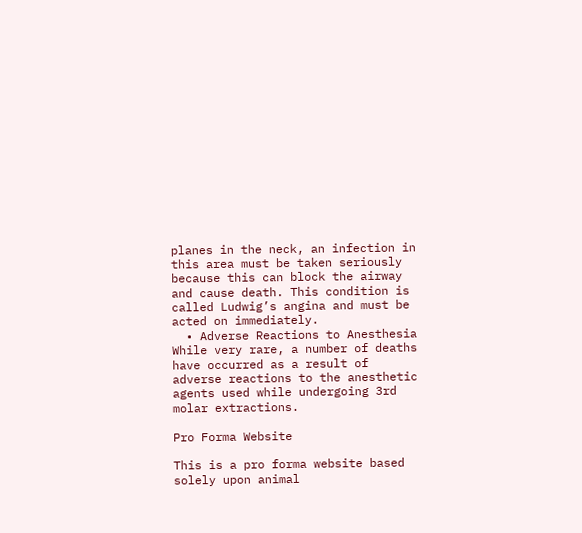planes in the neck, an infection in this area must be taken seriously because this can block the airway and cause death. This condition is called Ludwig’s angina and must be acted on immediately.
  • Adverse Reactions to Anesthesia While very rare, a number of deaths have occurred as a result of adverse reactions to the anesthetic agents used while undergoing 3rd molar extractions.

Pro Forma Website

This is a pro forma website based solely upon animal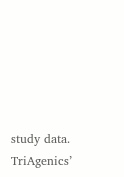study data. TriAgenics’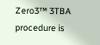Zero3™ 3TBA procedure is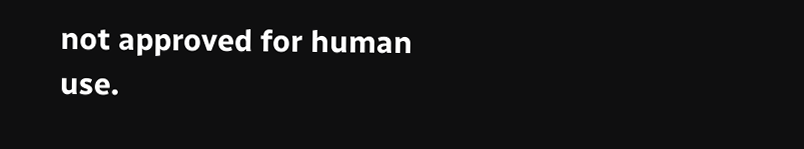not approved for human use.